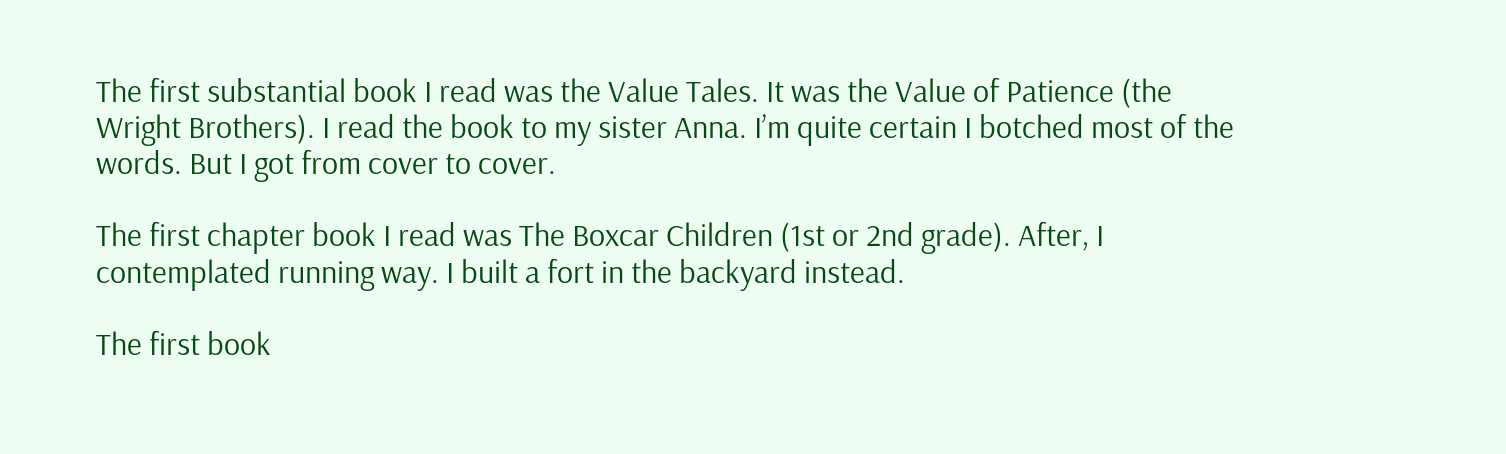The first substantial book I read was the Value Tales. It was the Value of Patience (the Wright Brothers). I read the book to my sister Anna. I’m quite certain I botched most of the words. But I got from cover to cover.

The first chapter book I read was The Boxcar Children (1st or 2nd grade). After, I contemplated running way. I built a fort in the backyard instead.

The first book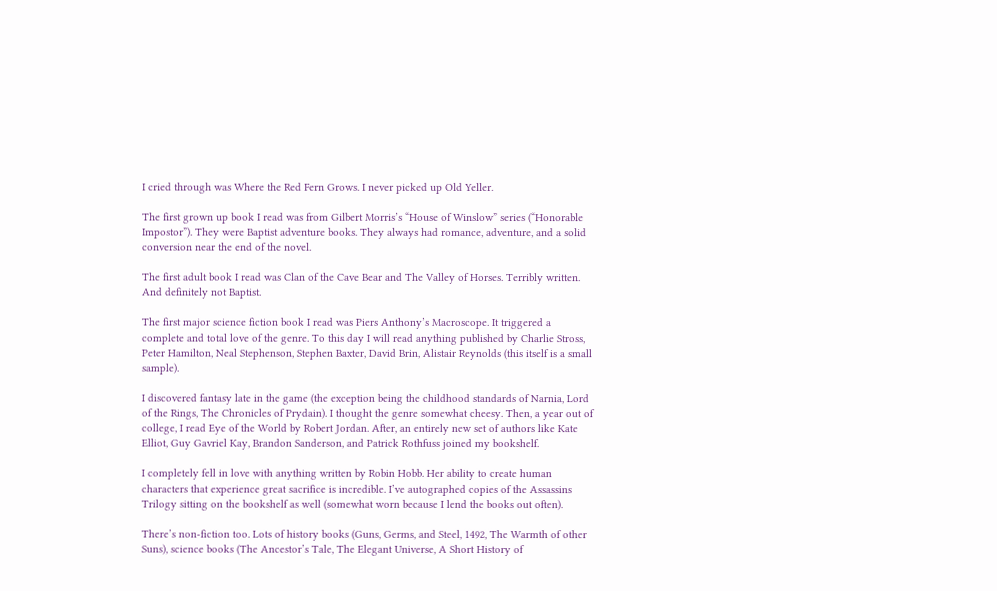I cried through was Where the Red Fern Grows. I never picked up Old Yeller.

The first grown up book I read was from Gilbert Morris’s “House of Winslow” series (“Honorable Impostor”). They were Baptist adventure books. They always had romance, adventure, and a solid conversion near the end of the novel.

The first adult book I read was Clan of the Cave Bear and The Valley of Horses. Terribly written. And definitely not Baptist.

The first major science fiction book I read was Piers Anthony’s Macroscope. It triggered a complete and total love of the genre. To this day I will read anything published by Charlie Stross, Peter Hamilton, Neal Stephenson, Stephen Baxter, David Brin, Alistair Reynolds (this itself is a small sample).

I discovered fantasy late in the game (the exception being the childhood standards of Narnia, Lord of the Rings, The Chronicles of Prydain). I thought the genre somewhat cheesy. Then, a year out of college, I read Eye of the World by Robert Jordan. After, an entirely new set of authors like Kate Elliot, Guy Gavriel Kay, Brandon Sanderson, and Patrick Rothfuss joined my bookshelf.

I completely fell in love with anything written by Robin Hobb. Her ability to create human characters that experience great sacrifice is incredible. I’ve autographed copies of the Assassins Trilogy sitting on the bookshelf as well (somewhat worn because I lend the books out often).

There’s non-fiction too. Lots of history books (Guns, Germs, and Steel, 1492, The Warmth of other Suns), science books (The Ancestor’s Tale, The Elegant Universe, A Short History of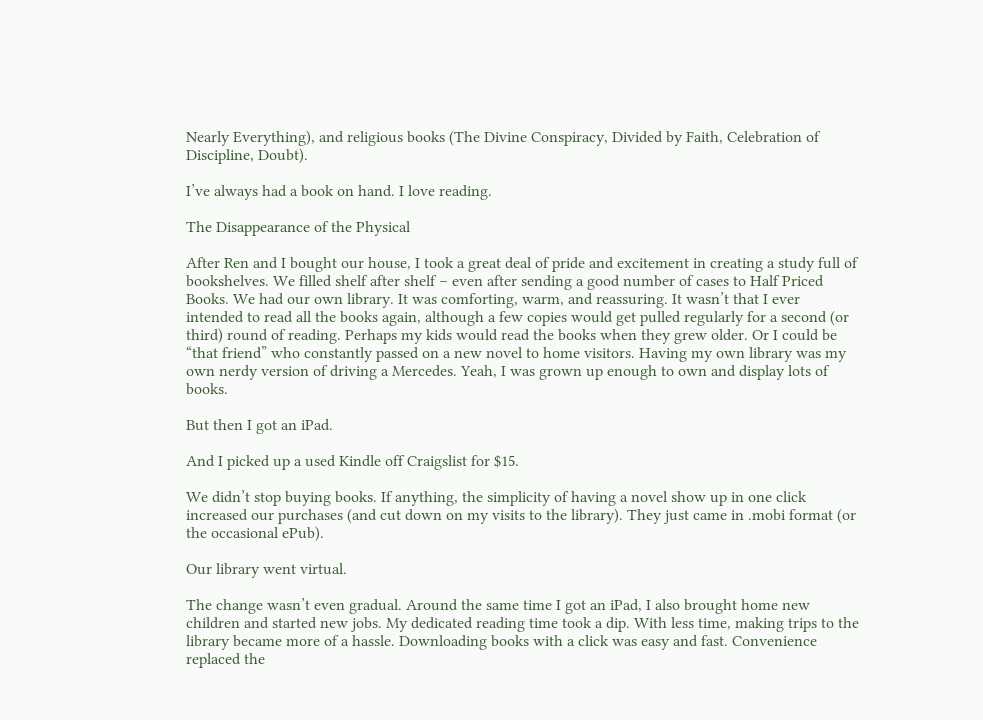Nearly Everything), and religious books (The Divine Conspiracy, Divided by Faith, Celebration of Discipline, Doubt).

I’ve always had a book on hand. I love reading.

The Disappearance of the Physical

After Ren and I bought our house, I took a great deal of pride and excitement in creating a study full of bookshelves. We filled shelf after shelf – even after sending a good number of cases to Half Priced Books. We had our own library. It was comforting, warm, and reassuring. It wasn’t that I ever intended to read all the books again, although a few copies would get pulled regularly for a second (or third) round of reading. Perhaps my kids would read the books when they grew older. Or I could be “that friend” who constantly passed on a new novel to home visitors. Having my own library was my own nerdy version of driving a Mercedes. Yeah, I was grown up enough to own and display lots of books.

But then I got an iPad.

And I picked up a used Kindle off Craigslist for $15.

We didn’t stop buying books. If anything, the simplicity of having a novel show up in one click increased our purchases (and cut down on my visits to the library). They just came in .mobi format (or the occasional ePub).

Our library went virtual.

The change wasn’t even gradual. Around the same time I got an iPad, I also brought home new children and started new jobs. My dedicated reading time took a dip. With less time, making trips to the library became more of a hassle. Downloading books with a click was easy and fast. Convenience replaced the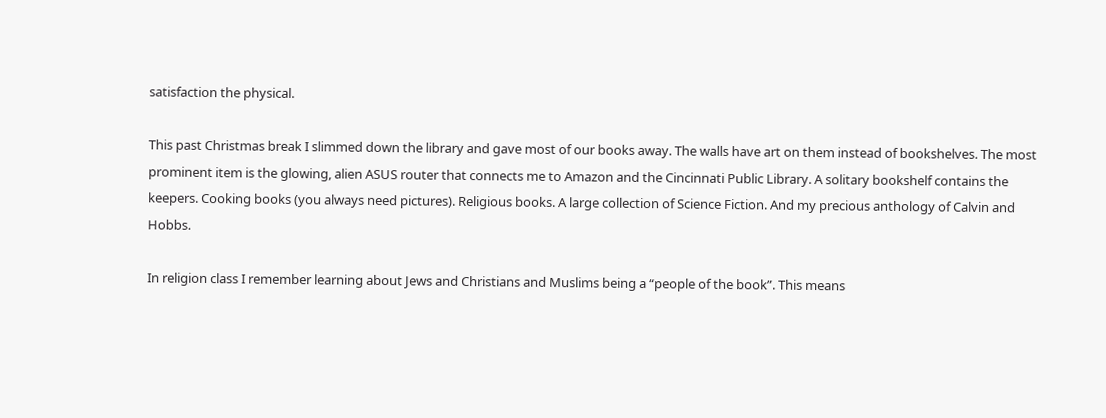satisfaction the physical.

This past Christmas break I slimmed down the library and gave most of our books away. The walls have art on them instead of bookshelves. The most prominent item is the glowing, alien ASUS router that connects me to Amazon and the Cincinnati Public Library. A solitary bookshelf contains the keepers. Cooking books (you always need pictures). Religious books. A large collection of Science Fiction. And my precious anthology of Calvin and Hobbs.

In religion class I remember learning about Jews and Christians and Muslims being a “people of the book”. This means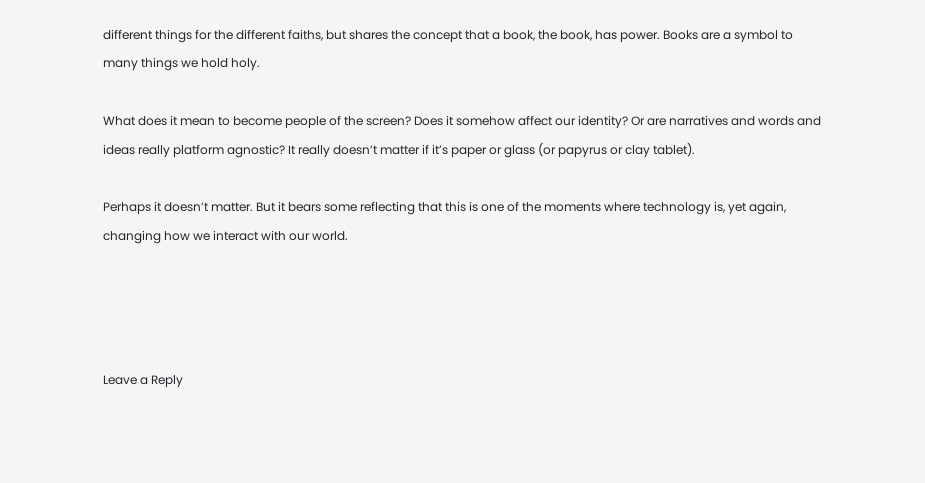different things for the different faiths, but shares the concept that a book, the book, has power. Books are a symbol to many things we hold holy.

What does it mean to become people of the screen? Does it somehow affect our identity? Or are narratives and words and ideas really platform agnostic? It really doesn’t matter if it’s paper or glass (or papyrus or clay tablet).

Perhaps it doesn’t matter. But it bears some reflecting that this is one of the moments where technology is, yet again, changing how we interact with our world.




Leave a Reply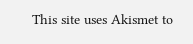This site uses Akismet to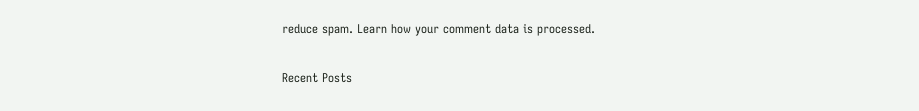reduce spam. Learn how your comment data is processed.

Recent Posts